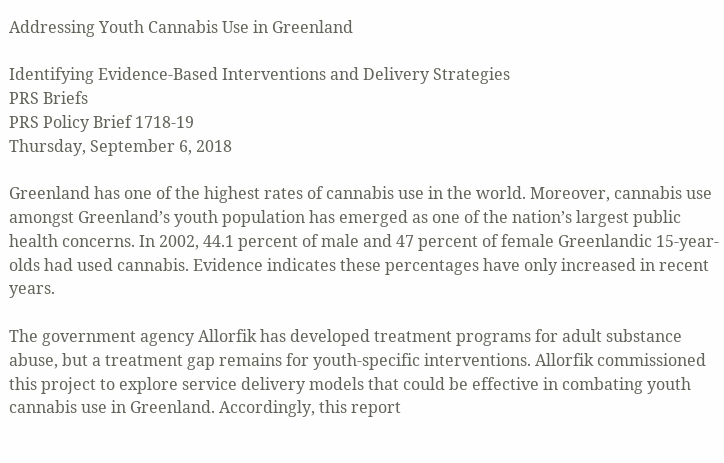Addressing Youth Cannabis Use in Greenland

Identifying Evidence-Based Interventions and Delivery Strategies
PRS Briefs
PRS Policy Brief 1718-19
Thursday, September 6, 2018

Greenland has one of the highest rates of cannabis use in the world. Moreover, cannabis use amongst Greenland’s youth population has emerged as one of the nation’s largest public health concerns. In 2002, 44.1 percent of male and 47 percent of female Greenlandic 15-year-olds had used cannabis. Evidence indicates these percentages have only increased in recent years.

The government agency Allorfik has developed treatment programs for adult substance abuse, but a treatment gap remains for youth-specific interventions. Allorfik commissioned this project to explore service delivery models that could be effective in combating youth cannabis use in Greenland. Accordingly, this report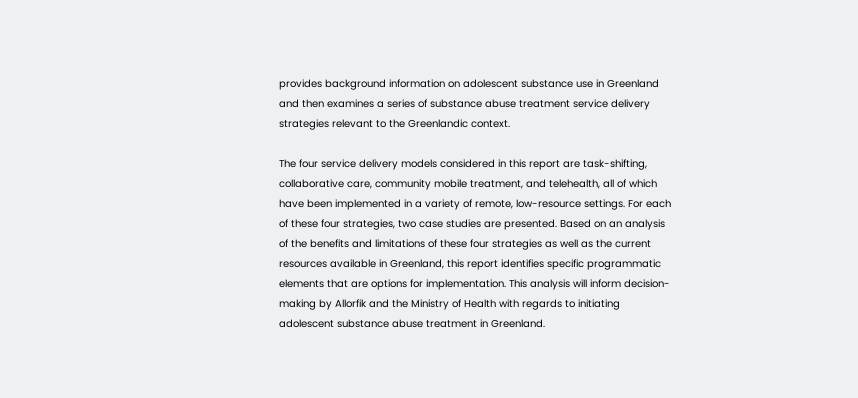provides background information on adolescent substance use in Greenland and then examines a series of substance abuse treatment service delivery strategies relevant to the Greenlandic context.

The four service delivery models considered in this report are task-shifting, collaborative care, community mobile treatment, and telehealth, all of which have been implemented in a variety of remote, low-resource settings. For each of these four strategies, two case studies are presented. Based on an analysis of the benefits and limitations of these four strategies as well as the current resources available in Greenland, this report identifies specific programmatic elements that are options for implementation. This analysis will inform decision-making by Allorfik and the Ministry of Health with regards to initiating adolescent substance abuse treatment in Greenland.